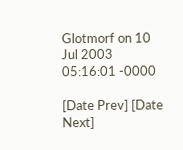Glotmorf on 10 Jul 2003 05:16:01 -0000

[Date Prev] [Date Next]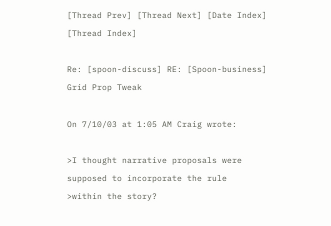[Thread Prev] [Thread Next] [Date Index] [Thread Index]

Re: [spoon-discuss] RE: [Spoon-business] Grid Prop Tweak

On 7/10/03 at 1:05 AM Craig wrote:

>I thought narrative proposals were supposed to incorporate the rule
>within the story?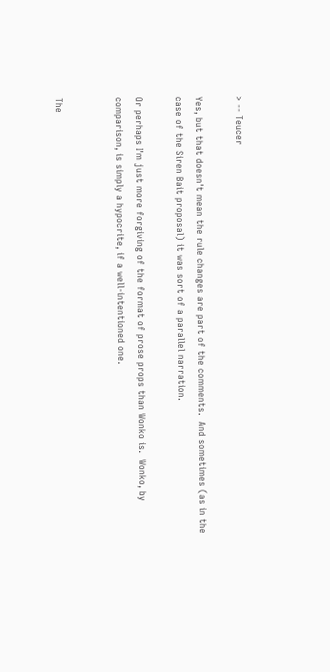> -- Teucer

Yes, but that doesn't mean the rule changes are part of the comments.  And sometimes (as in the case of the Siren Bait proposal) it was sort of a parallel narration.

Or perhaps I'm just more forgiving of the format of prose props than Wonko is.  Wonko, by comparison, is simply a hypocrite, if a well-intentioned one.


The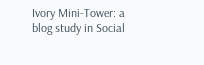Ivory Mini-Tower: a blog study in Social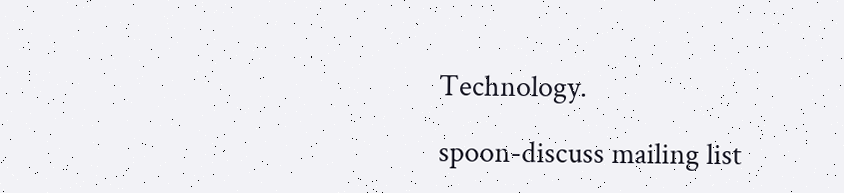Technology.

spoon-discuss mailing list